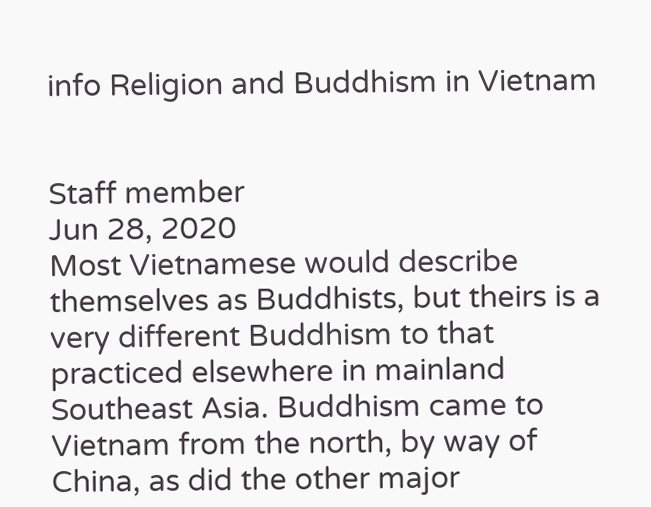info Religion and Buddhism in Vietnam


Staff member
Jun 28, 2020
Most Vietnamese would describe themselves as Buddhists, but theirs is a very different Buddhism to that practiced elsewhere in mainland Southeast Asia. Buddhism came to Vietnam from the north, by way of China, as did the other major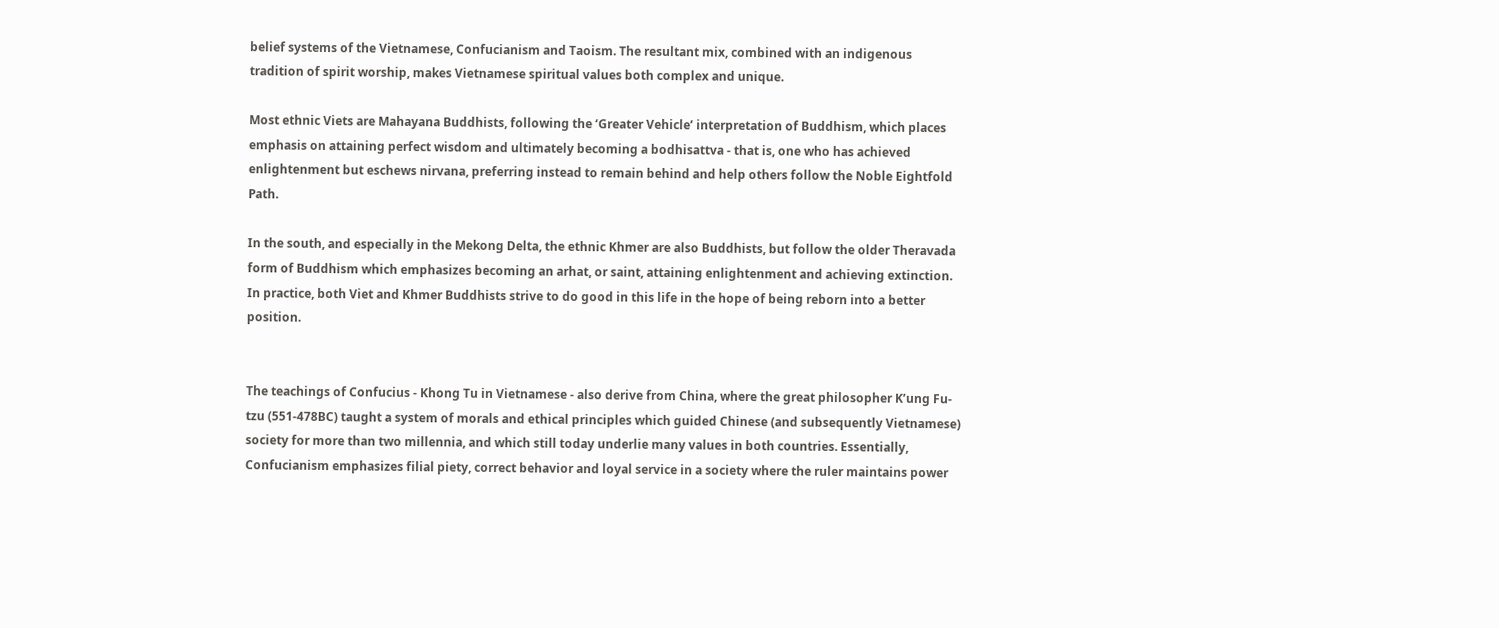belief systems of the Vietnamese, Confucianism and Taoism. The resultant mix, combined with an indigenous tradition of spirit worship, makes Vietnamese spiritual values both complex and unique.

Most ethnic Viets are Mahayana Buddhists, following the ‘Greater Vehicle’ interpretation of Buddhism, which places emphasis on attaining perfect wisdom and ultimately becoming a bodhisattva - that is, one who has achieved enlightenment but eschews nirvana, preferring instead to remain behind and help others follow the Noble Eightfold Path.

In the south, and especially in the Mekong Delta, the ethnic Khmer are also Buddhists, but follow the older Theravada form of Buddhism which emphasizes becoming an arhat, or saint, attaining enlightenment and achieving extinction. In practice, both Viet and Khmer Buddhists strive to do good in this life in the hope of being reborn into a better position.


The teachings of Confucius - Khong Tu in Vietnamese - also derive from China, where the great philosopher K’ung Fu-tzu (551-478BC) taught a system of morals and ethical principles which guided Chinese (and subsequently Vietnamese) society for more than two millennia, and which still today underlie many values in both countries. Essentially, Confucianism emphasizes filial piety, correct behavior and loyal service in a society where the ruler maintains power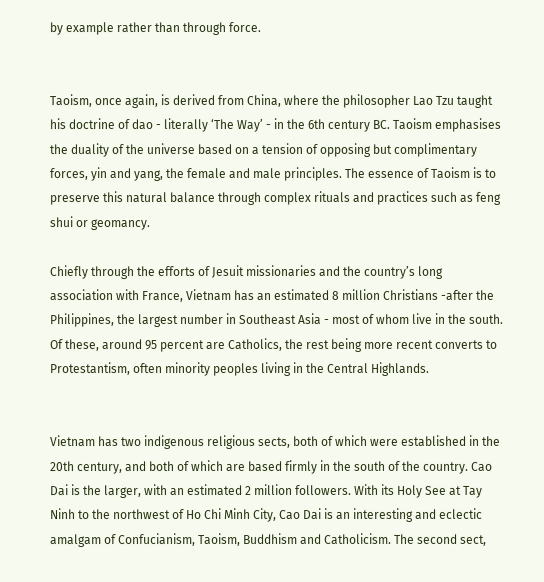by example rather than through force.


Taoism, once again, is derived from China, where the philosopher Lao Tzu taught his doctrine of dao - literally ‘The Way’ - in the 6th century BC. Taoism emphasises the duality of the universe based on a tension of opposing but complimentary forces, yin and yang, the female and male principles. The essence of Taoism is to preserve this natural balance through complex rituals and practices such as feng shui or geomancy.

Chiefly through the efforts of Jesuit missionaries and the country’s long association with France, Vietnam has an estimated 8 million Christians -after the Philippines, the largest number in Southeast Asia - most of whom live in the south. Of these, around 95 percent are Catholics, the rest being more recent converts to Protestantism, often minority peoples living in the Central Highlands.


Vietnam has two indigenous religious sects, both of which were established in the 20th century, and both of which are based firmly in the south of the country. Cao Dai is the larger, with an estimated 2 million followers. With its Holy See at Tay Ninh to the northwest of Ho Chi Minh City, Cao Dai is an interesting and eclectic amalgam of Confucianism, Taoism, Buddhism and Catholicism. The second sect,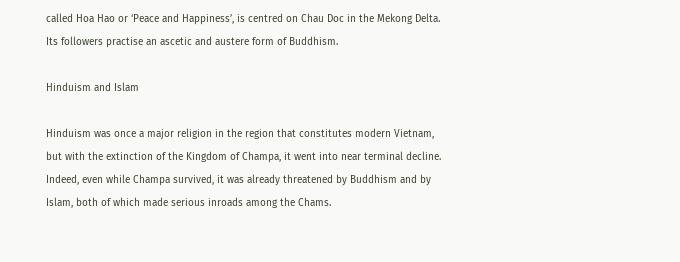called Hoa Hao or ‘Peace and Happiness’, is centred on Chau Doc in the Mekong Delta. Its followers practise an ascetic and austere form of Buddhism.

Hinduism and Islam

Hinduism was once a major religion in the region that constitutes modern Vietnam, but with the extinction of the Kingdom of Champa, it went into near terminal decline. Indeed, even while Champa survived, it was already threatened by Buddhism and by Islam, both of which made serious inroads among the Chams.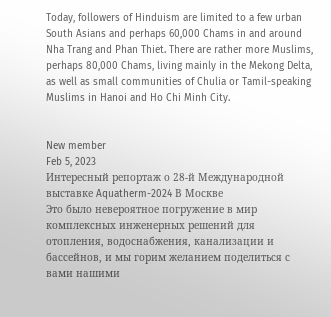Today, followers of Hinduism are limited to a few urban South Asians and perhaps 60,000 Chams in and around Nha Trang and Phan Thiet. There are rather more Muslims, perhaps 80,000 Chams, living mainly in the Mekong Delta, as well as small communities of Chulia or Tamil-speaking Muslims in Hanoi and Ho Chi Minh City.


New member
Feb 5, 2023
Интересный репортаж о 28-й Международной выставке Aquatherm-2024 В Москве
Это было невероятное погружение в мир комплексных инженерных решений для отопления, водоснабжения, канализации и бассейнов, и мы горим желанием поделиться с вами нашими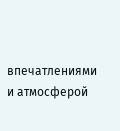впечатлениями и атмосферой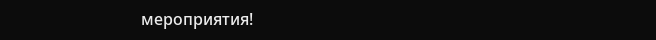мероприятия!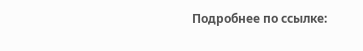Подробнее по ссылке: